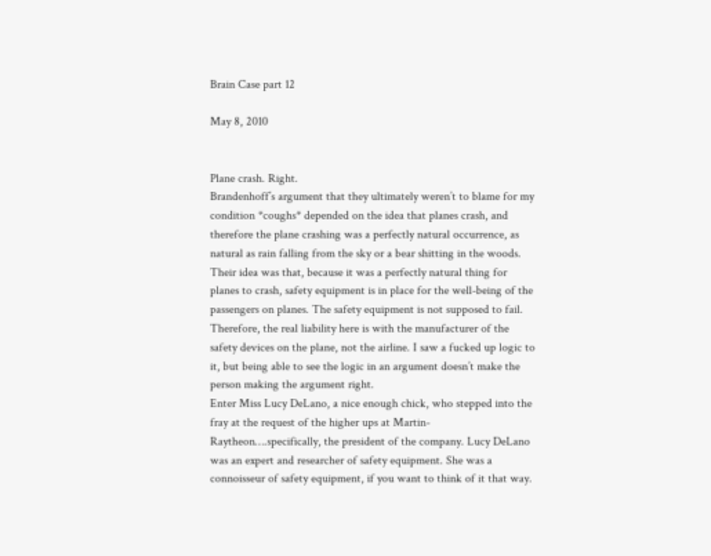Brain Case part 12

May 8, 2010


Plane crash. Right.
Brandenhoff’s argument that they ultimately weren’t to blame for my condition *coughs* depended on the idea that planes crash, and therefore the plane crashing was a perfectly natural occurrence, as natural as rain falling from the sky or a bear shitting in the woods. Their idea was that, because it was a perfectly natural thing for planes to crash, safety equipment is in place for the well-being of the passengers on planes. The safety equipment is not supposed to fail. Therefore, the real liability here is with the manufacturer of the safety devices on the plane, not the airline. I saw a fucked up logic to it, but being able to see the logic in an argument doesn’t make the person making the argument right.
Enter Miss Lucy DeLano, a nice enough chick, who stepped into the fray at the request of the higher ups at Martin-Raytheon….specifically, the president of the company. Lucy DeLano was an expert and researcher of safety equipment. She was a connoisseur of safety equipment, if you want to think of it that way.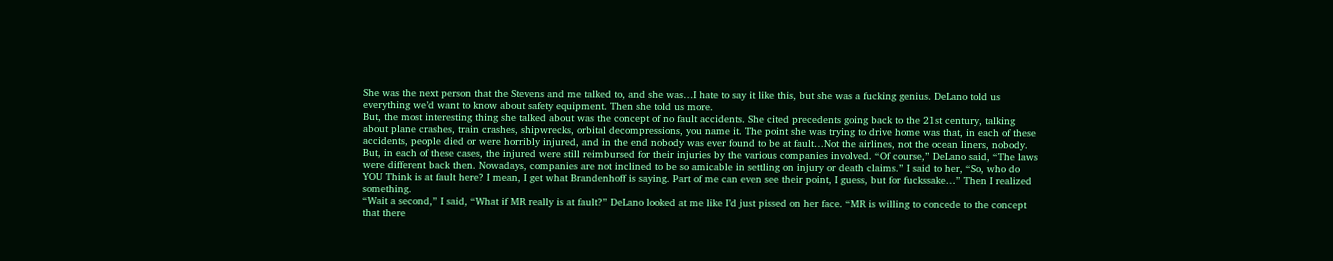She was the next person that the Stevens and me talked to, and she was…I hate to say it like this, but she was a fucking genius. DeLano told us everything we’d want to know about safety equipment. Then she told us more.
But, the most interesting thing she talked about was the concept of no fault accidents. She cited precedents going back to the 21st century, talking about plane crashes, train crashes, shipwrecks, orbital decompressions, you name it. The point she was trying to drive home was that, in each of these accidents, people died or were horribly injured, and in the end nobody was ever found to be at fault…Not the airlines, not the ocean liners, nobody. But, in each of these cases, the injured were still reimbursed for their injuries by the various companies involved. “Of course,” DeLano said, “The laws were different back then. Nowadays, companies are not inclined to be so amicable in settling on injury or death claims.” I said to her, “So, who do YOU Think is at fault here? I mean, I get what Brandenhoff is saying. Part of me can even see their point, I guess, but for fuckssake…” Then I realized something.
“Wait a second,” I said, “What if MR really is at fault?” DeLano looked at me like I’d just pissed on her face. “MR is willing to concede to the concept that there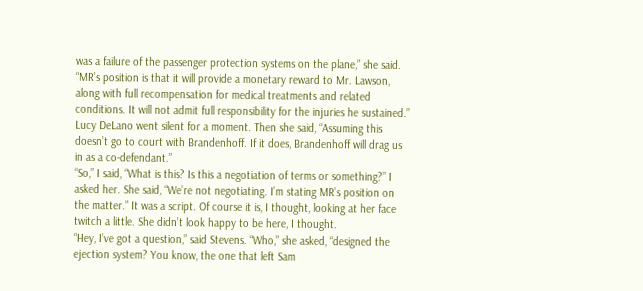was a failure of the passenger protection systems on the plane,” she said.
“MR’s position is that it will provide a monetary reward to Mr. Lawson, along with full recompensation for medical treatments and related conditions. It will not admit full responsibility for the injuries he sustained.” Lucy DeLano went silent for a moment. Then she said, “Assuming this doesn’t go to court with Brandenhoff. If it does, Brandenhoff will drag us in as a co-defendant.”
“So,” I said, “What is this? Is this a negotiation of terms or something?” I asked her. She said, “We’re not negotiating. I’m stating MR’s position on the matter.” It was a script. Of course it is, I thought, looking at her face twitch a little. She didn’t look happy to be here, I thought.
“Hey, I’ve got a question,” said Stevens. “Who,” she asked, “designed the ejection system? You know, the one that left Sam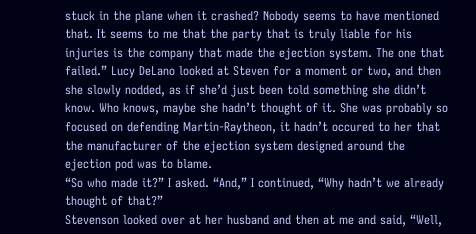stuck in the plane when it crashed? Nobody seems to have mentioned that. It seems to me that the party that is truly liable for his injuries is the company that made the ejection system. The one that failed.” Lucy DeLano looked at Steven for a moment or two, and then she slowly nodded, as if she’d just been told something she didn’t know. Who knows, maybe she hadn’t thought of it. She was probably so focused on defending Martin-Raytheon, it hadn’t occured to her that the manufacturer of the ejection system designed around the ejection pod was to blame.
“So who made it?” I asked. “And,” I continued, “Why hadn’t we already thought of that?”
Stevenson looked over at her husband and then at me and said, “Well,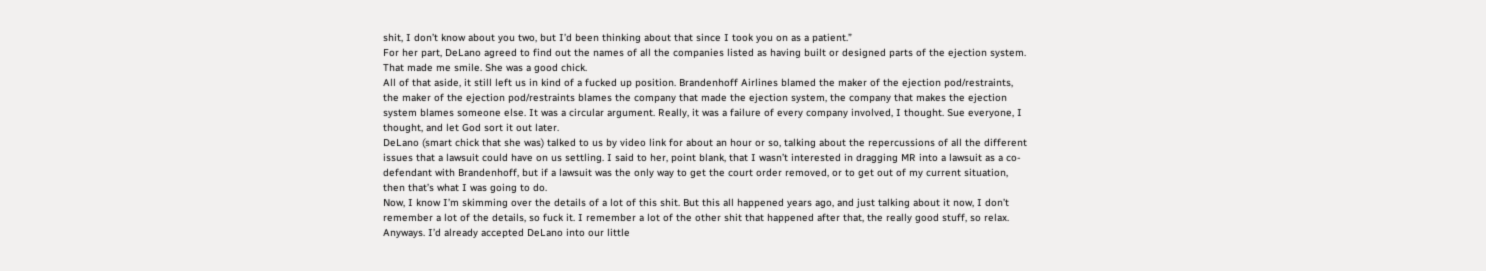shit, I don’t know about you two, but I’d been thinking about that since I took you on as a patient.”
For her part, DeLano agreed to find out the names of all the companies listed as having built or designed parts of the ejection system. That made me smile. She was a good chick.
All of that aside, it still left us in kind of a fucked up position. Brandenhoff Airlines blamed the maker of the ejection pod/restraints, the maker of the ejection pod/restraints blames the company that made the ejection system, the company that makes the ejection system blames someone else. It was a circular argument. Really, it was a failure of every company involved, I thought. Sue everyone, I thought, and let God sort it out later.
DeLano (smart chick that she was) talked to us by video link for about an hour or so, talking about the repercussions of all the different issues that a lawsuit could have on us settling. I said to her, point blank, that I wasn’t interested in dragging MR into a lawsuit as a co-defendant with Brandenhoff, but if a lawsuit was the only way to get the court order removed, or to get out of my current situation, then that’s what I was going to do.
Now, I know I’m skimming over the details of a lot of this shit. But this all happened years ago, and just talking about it now, I don’t remember a lot of the details, so fuck it. I remember a lot of the other shit that happened after that, the really good stuff, so relax.
Anyways. I’d already accepted DeLano into our little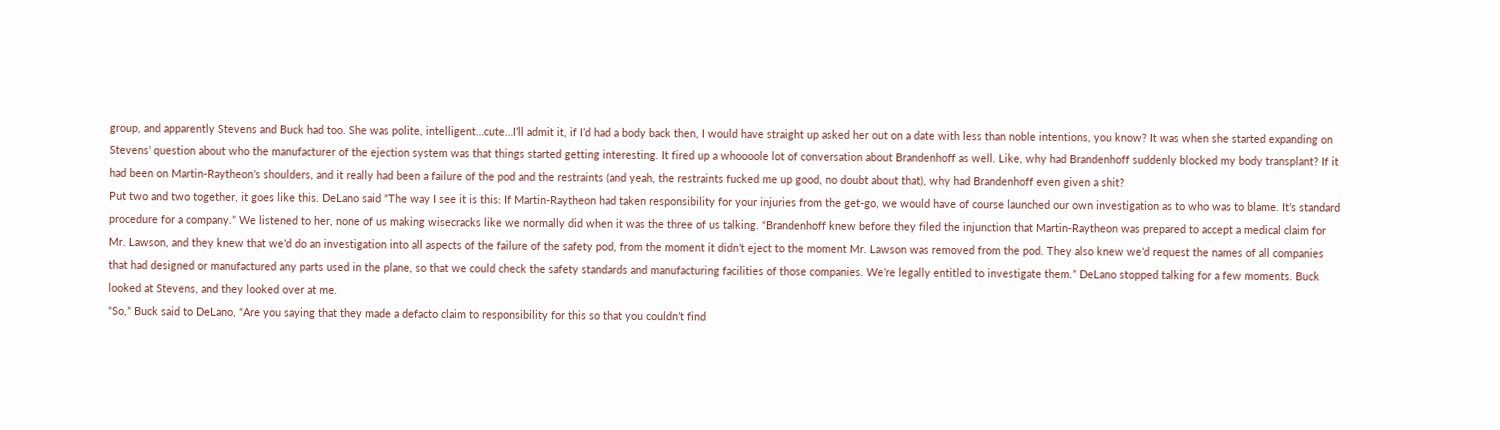group, and apparently Stevens and Buck had too. She was polite, intelligent…cute…I’ll admit it, if I’d had a body back then, I would have straight up asked her out on a date with less than noble intentions, you know? It was when she started expanding on Stevens’ question about who the manufacturer of the ejection system was that things started getting interesting. It fired up a whoooole lot of conversation about Brandenhoff as well. Like, why had Brandenhoff suddenly blocked my body transplant? If it had been on Martin-Raytheon’s shoulders, and it really had been a failure of the pod and the restraints (and yeah, the restraints fucked me up good, no doubt about that), why had Brandenhoff even given a shit?
Put two and two together, it goes like this. DeLano said “The way I see it is this: If Martin-Raytheon had taken responsibility for your injuries from the get-go, we would have of course launched our own investigation as to who was to blame. It’s standard procedure for a company.” We listened to her, none of us making wisecracks like we normally did when it was the three of us talking. “Brandenhoff knew before they filed the injunction that Martin-Raytheon was prepared to accept a medical claim for Mr. Lawson, and they knew that we’d do an investigation into all aspects of the failure of the safety pod, from the moment it didn’t eject to the moment Mr. Lawson was removed from the pod. They also knew we’d request the names of all companies that had designed or manufactured any parts used in the plane, so that we could check the safety standards and manufacturing facilities of those companies. We’re legally entitled to investigate them.” DeLano stopped talking for a few moments. Buck looked at Stevens, and they looked over at me.
“So,” Buck said to DeLano, “Are you saying that they made a defacto claim to responsibility for this so that you couldn’t find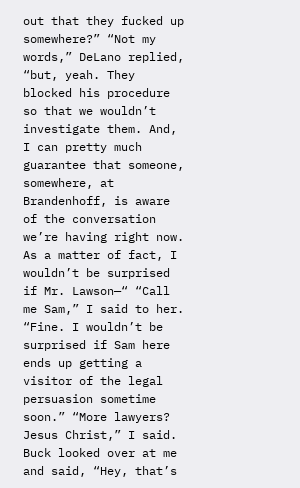out that they fucked up somewhere?” “Not my words,” DeLano replied, “but, yeah. They blocked his procedure so that we wouldn’t investigate them. And, I can pretty much guarantee that someone, somewhere, at Brandenhoff, is aware of the conversation we’re having right now. As a matter of fact, I wouldn’t be surprised if Mr. Lawson—“ “Call me Sam,” I said to her. “Fine. I wouldn’t be surprised if Sam here ends up getting a visitor of the legal persuasion sometime soon.” “More lawyers? Jesus Christ,” I said. Buck looked over at me and said, “Hey, that’s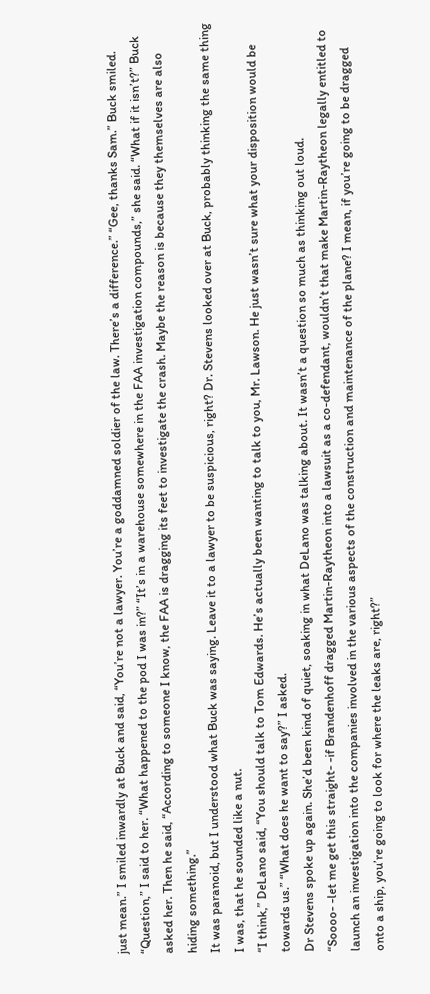just mean.” I smiled inwardly at Buck and said, “You’re not a lawyer. You’re a goddamned soldier of the law. There’s a difference.” “Gee, thanks Sam.” Buck smiled.
“Question,” I said to her. “What happened to the pod I was in?” “It’s in a warehouse somewhere in the FAA investigation compounds,” she said. “What if it isn’t?” Buck asked her. Then he said, “According to someone I know, the FAA is dragging its feet to investigate the crash. Maybe the reason is because they themselves are also hiding something.”
It was paranoid, but I understood what Buck was saying. Leave it to a lawyer to be suspicious, right? Dr. Stevens looked over at Buck, probably thinking the same thing I was, that he sounded like a nut.
“I think,” DeLano said, “You should talk to Tom Edwards. He’s actually been wanting to talk to you, Mr. Lawson. He just wasn’t sure what your disposition would be towards us.” “What does he want to say?” I asked.
Dr Stevens spoke up again. She’d been kind of quiet, soaking in what DeLano was talking about. It wasn’t a question so much as thinking out loud.
“Soooo- -let me get this straight- -if Brandenhoff dragged Martin-Raytheon into a lawsuit as a co-defendant, wouldn’t that make Martin-Raytheon legally entitled to launch an investigation into the companies involved in the various aspects of the construction and maintenance of the plane? I mean, if you’re going to be dragged onto a ship, you’re going to look for where the leaks are, right?”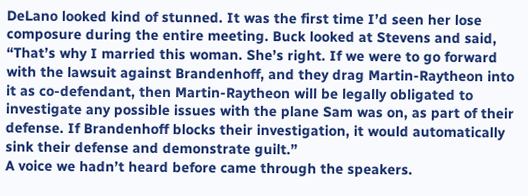DeLano looked kind of stunned. It was the first time I’d seen her lose composure during the entire meeting. Buck looked at Stevens and said, “That’s why I married this woman. She’s right. If we were to go forward with the lawsuit against Brandenhoff, and they drag Martin-Raytheon into it as co-defendant, then Martin-Raytheon will be legally obligated to investigate any possible issues with the plane Sam was on, as part of their defense. If Brandenhoff blocks their investigation, it would automatically sink their defense and demonstrate guilt.”
A voice we hadn’t heard before came through the speakers.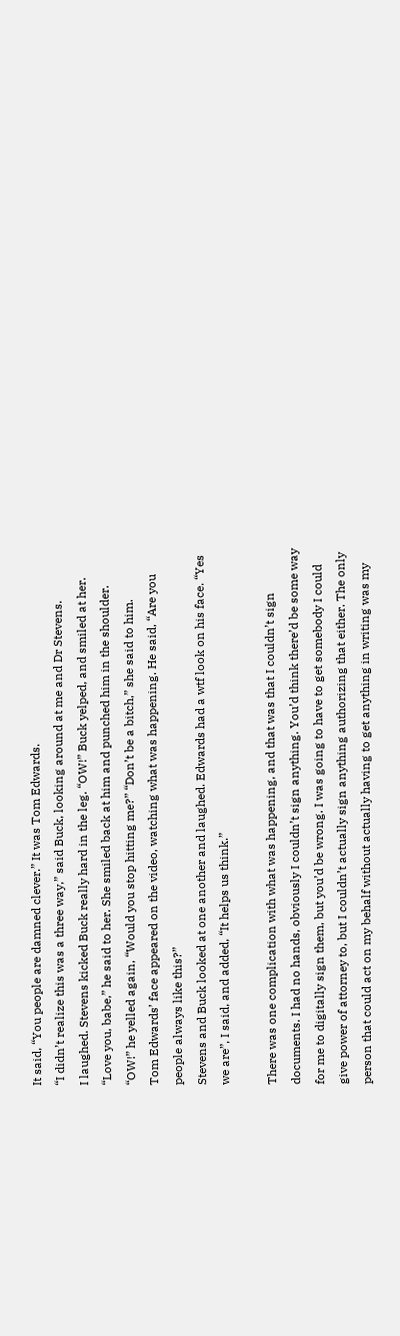It said, “You people are damned clever.” It was Tom Edwards.
“I didn’t realize this was a three way,” said Buck, looking around at me and Dr Stevens.
I laughed. Stevens kicked Buck really hard in the leg. “OW!” Buck yelped, and smiled at her. “Love you, babe,” he said to her. She smiled back at him and punched him in the shoulder. “OW!” he yelled again, “Would you stop hitting me?” “Don’t be a bitch,” she said to him.
Tom Edwards’ face appeared on the video, watching what was happening. He said, “Are you people always like this?”
Stevens and Buck looked at one another and laughed. Edwards had a wtf look on his face. “Yes we are”, I said, and added, “It helps us think.”

There was one complication with what was happening, and that was that I couldn’t sign documents. I had no hands, obviously I couldn’t sign anything. You’d think there’d be some way for me to digitally sign them, but you’d be wrong. I was going to have to get somebody I could give power of attorney to, but I couldn’t actually sign anything authorizing that either. The only person that could act on my behalf without actually having to get anything in writing was my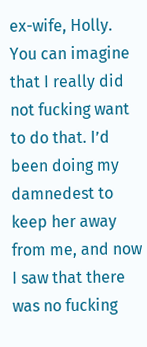ex-wife, Holly. You can imagine that I really did not fucking want to do that. I’d been doing my damnedest to keep her away from me, and now I saw that there was no fucking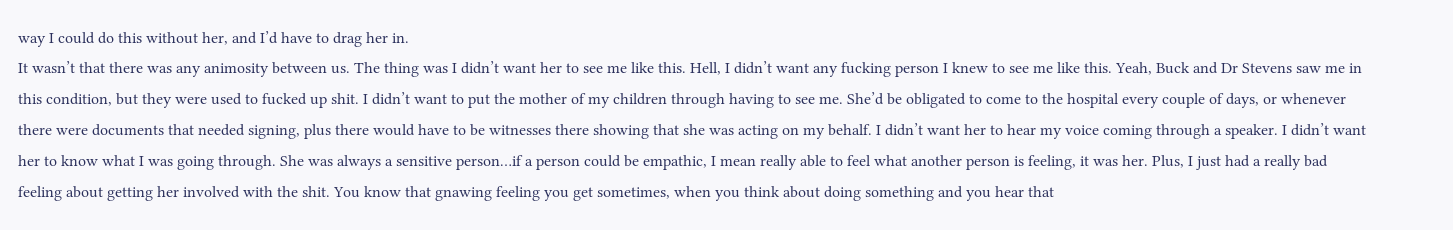way I could do this without her, and I’d have to drag her in.
It wasn’t that there was any animosity between us. The thing was I didn’t want her to see me like this. Hell, I didn’t want any fucking person I knew to see me like this. Yeah, Buck and Dr Stevens saw me in this condition, but they were used to fucked up shit. I didn’t want to put the mother of my children through having to see me. She’d be obligated to come to the hospital every couple of days, or whenever there were documents that needed signing, plus there would have to be witnesses there showing that she was acting on my behalf. I didn’t want her to hear my voice coming through a speaker. I didn’t want her to know what I was going through. She was always a sensitive person…if a person could be empathic, I mean really able to feel what another person is feeling, it was her. Plus, I just had a really bad feeling about getting her involved with the shit. You know that gnawing feeling you get sometimes, when you think about doing something and you hear that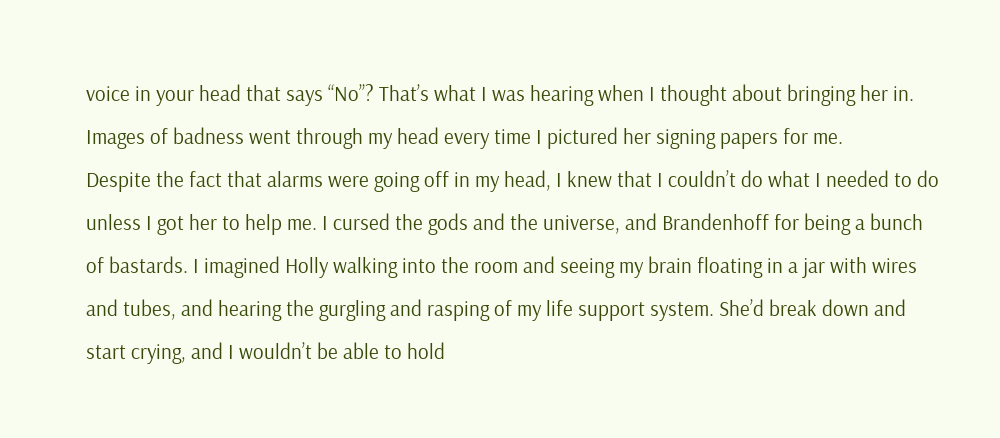voice in your head that says “No”? That’s what I was hearing when I thought about bringing her in. Images of badness went through my head every time I pictured her signing papers for me.
Despite the fact that alarms were going off in my head, I knew that I couldn’t do what I needed to do unless I got her to help me. I cursed the gods and the universe, and Brandenhoff for being a bunch of bastards. I imagined Holly walking into the room and seeing my brain floating in a jar with wires and tubes, and hearing the gurgling and rasping of my life support system. She’d break down and start crying, and I wouldn’t be able to hold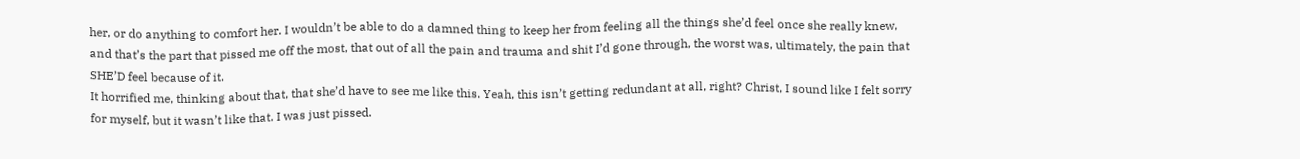her, or do anything to comfort her. I wouldn’t be able to do a damned thing to keep her from feeling all the things she’d feel once she really knew, and that’s the part that pissed me off the most, that out of all the pain and trauma and shit I’d gone through, the worst was, ultimately, the pain that SHE’D feel because of it.
It horrified me, thinking about that, that she’d have to see me like this. Yeah, this isn’t getting redundant at all, right? Christ, I sound like I felt sorry for myself, but it wasn’t like that. I was just pissed.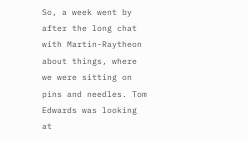So, a week went by after the long chat with Martin-Raytheon about things, where we were sitting on pins and needles. Tom Edwards was looking at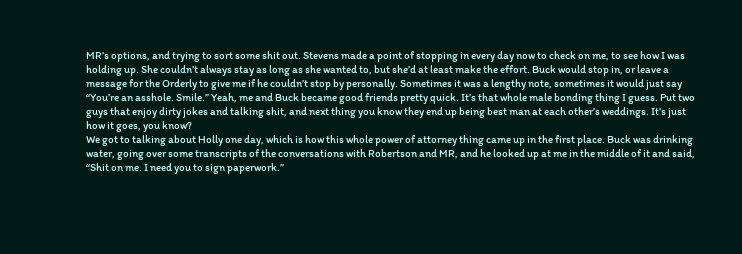MR’s options, and trying to sort some shit out. Stevens made a point of stopping in every day now to check on me, to see how I was holding up. She couldn’t always stay as long as she wanted to, but she’d at least make the effort. Buck would stop in, or leave a message for the Orderly to give me if he couldn’t stop by personally. Sometimes it was a lengthy note, sometimes it would just say “You’re an asshole. Smile.” Yeah, me and Buck became good friends pretty quick. It’s that whole male bonding thing I guess. Put two guys that enjoy dirty jokes and talking shit, and next thing you know they end up being best man at each other’s weddings. It’s just how it goes, you know?
We got to talking about Holly one day, which is how this whole power of attorney thing came up in the first place. Buck was drinking water, going over some transcripts of the conversations with Robertson and MR, and he looked up at me in the middle of it and said, “Shit on me. I need you to sign paperwork.”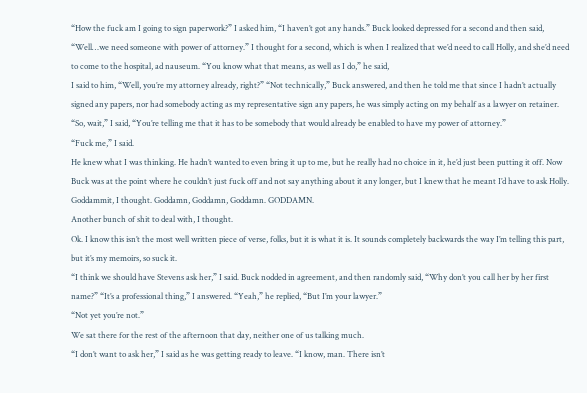“How the fuck am I going to sign paperwork?” I asked him, “I haven’t got any hands.” Buck looked depressed for a second and then said, “Well…we need someone with power of attorney.” I thought for a second, which is when I realized that we’d need to call Holly, and she’d need to come to the hospital, ad nauseum. “You know what that means, as well as I do,” he said,
I said to him, “Well, you’re my attorney already, right?” “Not technically,” Buck answered, and then he told me that since I hadn’t actually signed any papers, nor had somebody acting as my representative sign any papers, he was simply acting on my behalf as a lawyer on retainer. “So, wait,” I said, “You’re telling me that it has to be somebody that would already be enabled to have my power of attorney.”
“Fuck me,” I said.
He knew what I was thinking. He hadn’t wanted to even bring it up to me, but he really had no choice in it, he’d just been putting it off. Now Buck was at the point where he couldn’t just fuck off and not say anything about it any longer, but I knew that he meant I’d have to ask Holly.
Goddammit, I thought. Goddamn, Goddamn, Goddamn. GODDAMN.
Another bunch of shit to deal with, I thought.
Ok. I know this isn’t the most well written piece of verse, folks, but it is what it is. It sounds completely backwards the way I’m telling this part, but it’s my memoirs, so suck it.
“I think we should have Stevens ask her,” I said. Buck nodded in agreement, and then randomly said, “Why don’t you call her by her first name?” “It’s a professional thing,” I answered. “Yeah,” he replied, “But I’m your lawyer.”
“Not yet you’re not.”
We sat there for the rest of the afternoon that day, neither one of us talking much.
“I don’t want to ask her,” I said as he was getting ready to leave. “I know, man. There isn’t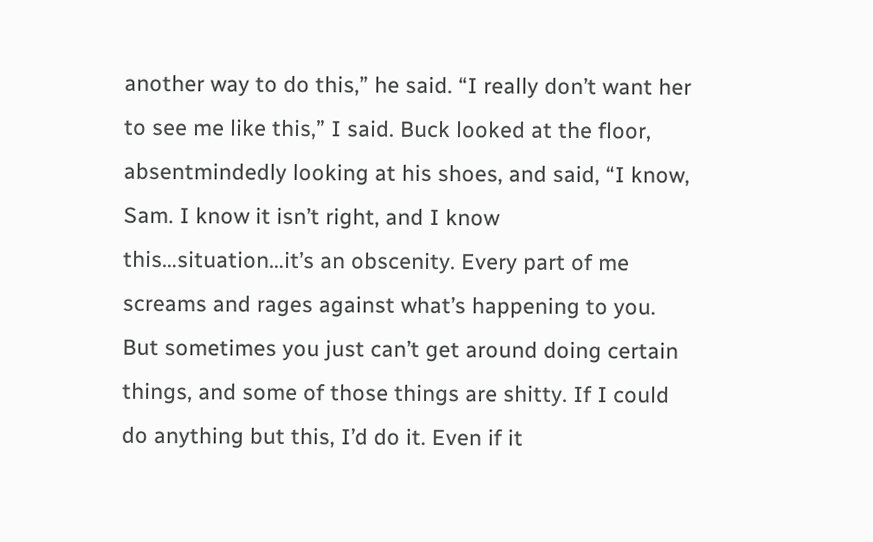another way to do this,” he said. “I really don’t want her to see me like this,” I said. Buck looked at the floor, absentmindedly looking at his shoes, and said, “I know, Sam. I know it isn’t right, and I know this…situation…it’s an obscenity. Every part of me screams and rages against what’s happening to you. But sometimes you just can’t get around doing certain things, and some of those things are shitty. If I could do anything but this, I’d do it. Even if it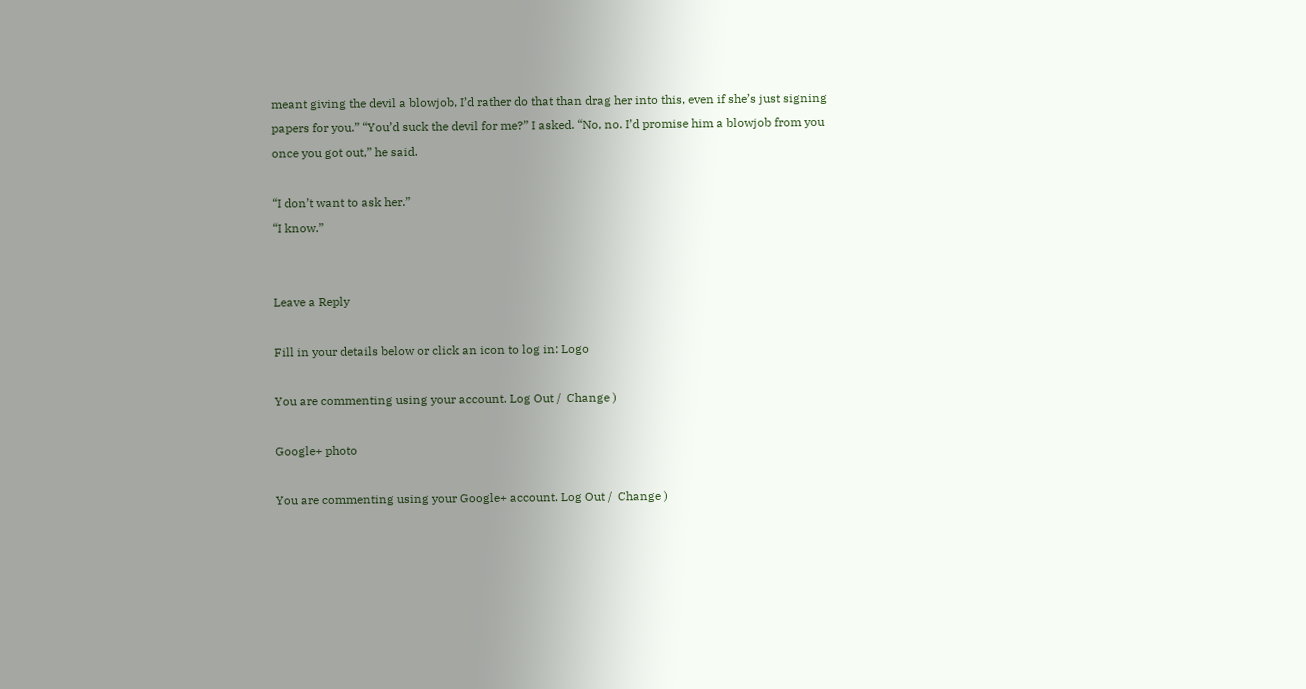meant giving the devil a blowjob, I’d rather do that than drag her into this, even if she’s just signing papers for you.” “You’d suck the devil for me?” I asked. “No, no. I’d promise him a blowjob from you once you got out,” he said.

“I don’t want to ask her.”
“I know.”


Leave a Reply

Fill in your details below or click an icon to log in: Logo

You are commenting using your account. Log Out /  Change )

Google+ photo

You are commenting using your Google+ account. Log Out /  Change )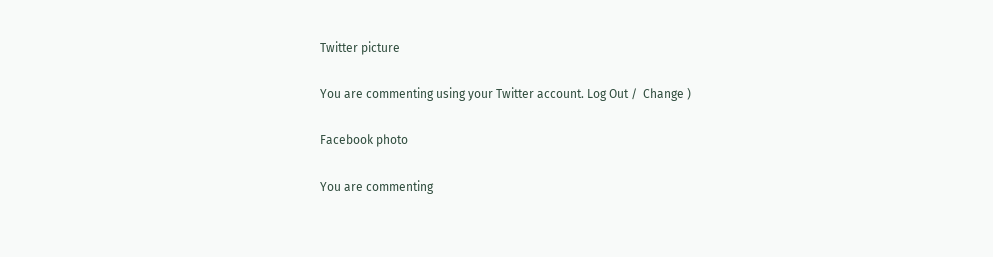Twitter picture

You are commenting using your Twitter account. Log Out /  Change )

Facebook photo

You are commenting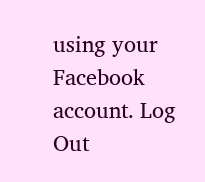using your Facebook account. Log Out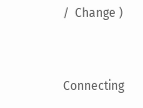/  Change )


Connecting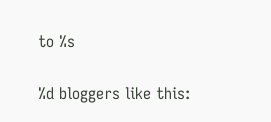to %s

%d bloggers like this: